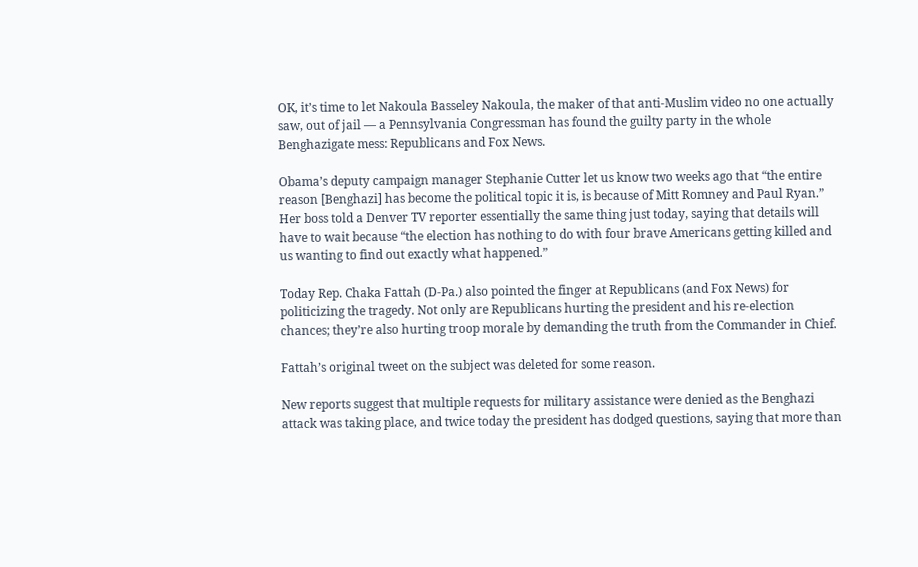OK, it’s time to let Nakoula Basseley Nakoula, the maker of that anti-Muslim video no one actually saw, out of jail — a Pennsylvania Congressman has found the guilty party in the whole Benghazigate mess: Republicans and Fox News.

Obama’s deputy campaign manager Stephanie Cutter let us know two weeks ago that “the entire reason [Benghazi] has become the political topic it is, is because of Mitt Romney and Paul Ryan.” Her boss told a Denver TV reporter essentially the same thing just today, saying that details will have to wait because “the election has nothing to do with four brave Americans getting killed and us wanting to find out exactly what happened.”

Today Rep. Chaka Fattah (D-Pa.) also pointed the finger at Republicans (and Fox News) for politicizing the tragedy. Not only are Republicans hurting the president and his re-election chances; they’re also hurting troop morale by demanding the truth from the Commander in Chief.

Fattah’s original tweet on the subject was deleted for some reason.

New reports suggest that multiple requests for military assistance were denied as the Benghazi attack was taking place, and twice today the president has dodged questions, saying that more than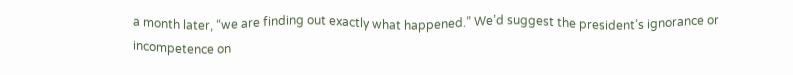a month later, “we are finding out exactly what happened.” We’d suggest the president’s ignorance or incompetence on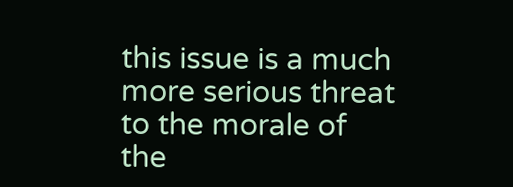this issue is a much more serious threat to the morale of the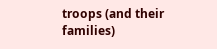troops (and their families)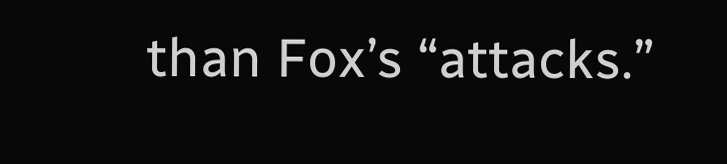than Fox’s “attacks.”